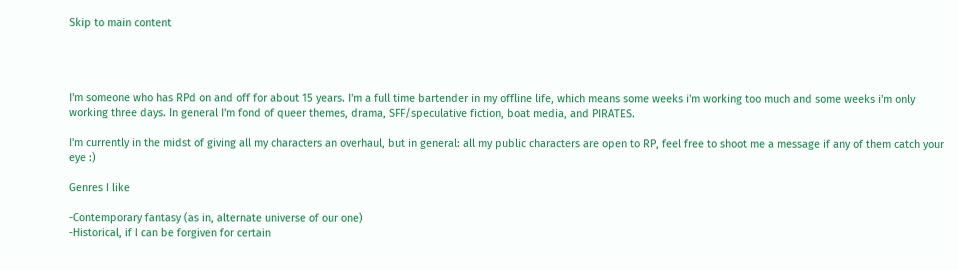Skip to main content




I'm someone who has RPd on and off for about 15 years. I'm a full time bartender in my offline life, which means some weeks i'm working too much and some weeks i'm only working three days. In general I'm fond of queer themes, drama, SFF/speculative fiction, boat media, and PIRATES.

I'm currently in the midst of giving all my characters an overhaul, but in general: all my public characters are open to RP, feel free to shoot me a message if any of them catch your eye :)

Genres I like

-Contemporary fantasy (as in, alternate universe of our one)
-Historical, if I can be forgiven for certain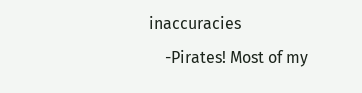inaccuracies
    -Pirates! Most of my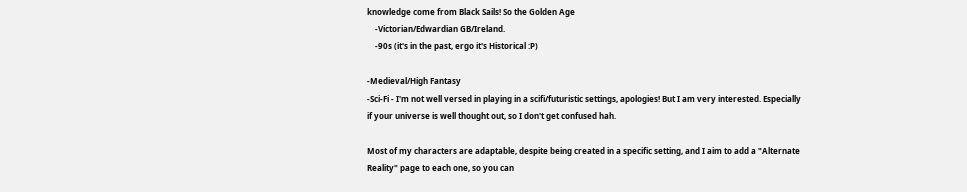knowledge come from Black Sails! So the Golden Age
    -Victorian/Edwardian GB/Ireland.
    -90s (it's in the past, ergo it's Historical :P)

-Medieval/High Fantasy
-Sci-Fi - I'm not well versed in playing in a scifi/futuristic settings, apologies! But I am very interested. Especially if your universe is well thought out, so I don't get confused hah.

Most of my characters are adaptable, despite being created in a specific setting, and I aim to add a "Alternate Reality" page to each one, so you can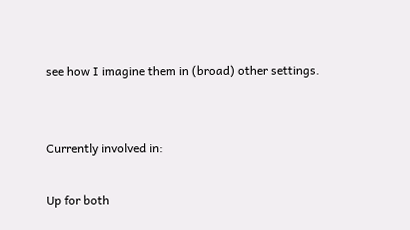see how I imagine them in (broad) other settings.


Currently involved in:

Up for both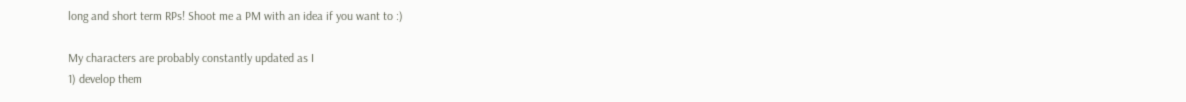long and short term RPs! Shoot me a PM with an idea if you want to :)

My characters are probably constantly updated as I
1) develop them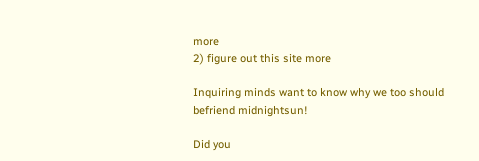more
2) figure out this site more

Inquiring minds want to know why we too should befriend midnightsun!

Did you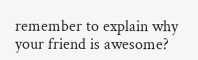remember to explain why your friend is awesome?